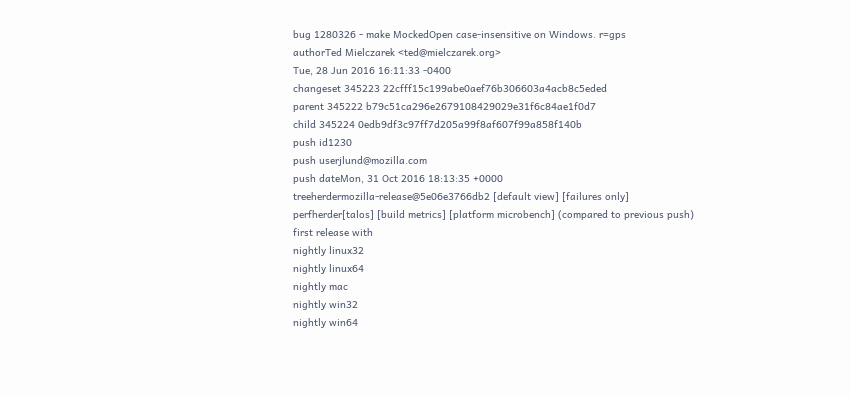bug 1280326 - make MockedOpen case-insensitive on Windows. r=gps
authorTed Mielczarek <ted@mielczarek.org>
Tue, 28 Jun 2016 16:11:33 -0400
changeset 345223 22cfff15c199abe0aef76b306603a4acb8c5eded
parent 345222 b79c51ca296e2679108429029e31f6c84ae1f0d7
child 345224 0edb9df3c97ff7d205a99f8af607f99a858f140b
push id1230
push userjlund@mozilla.com
push dateMon, 31 Oct 2016 18:13:35 +0000
treeherdermozilla-release@5e06e3766db2 [default view] [failures only]
perfherder[talos] [build metrics] [platform microbench] (compared to previous push)
first release with
nightly linux32
nightly linux64
nightly mac
nightly win32
nightly win64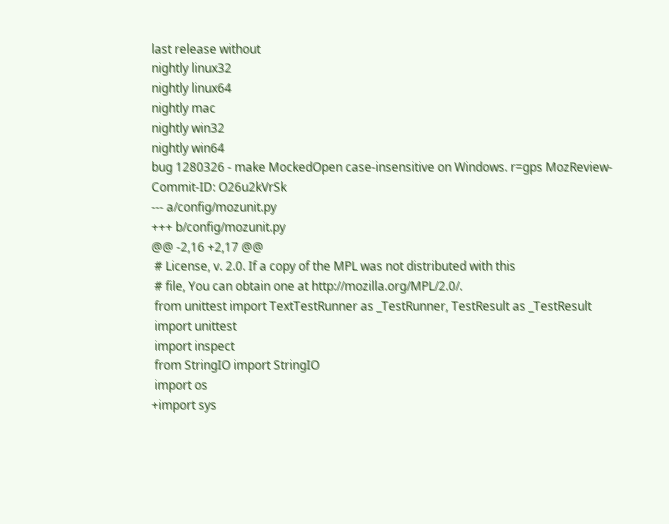last release without
nightly linux32
nightly linux64
nightly mac
nightly win32
nightly win64
bug 1280326 - make MockedOpen case-insensitive on Windows. r=gps MozReview-Commit-ID: O26u2kVrSk
--- a/config/mozunit.py
+++ b/config/mozunit.py
@@ -2,16 +2,17 @@
 # License, v. 2.0. If a copy of the MPL was not distributed with this
 # file, You can obtain one at http://mozilla.org/MPL/2.0/.
 from unittest import TextTestRunner as _TestRunner, TestResult as _TestResult
 import unittest
 import inspect
 from StringIO import StringIO
 import os
+import sys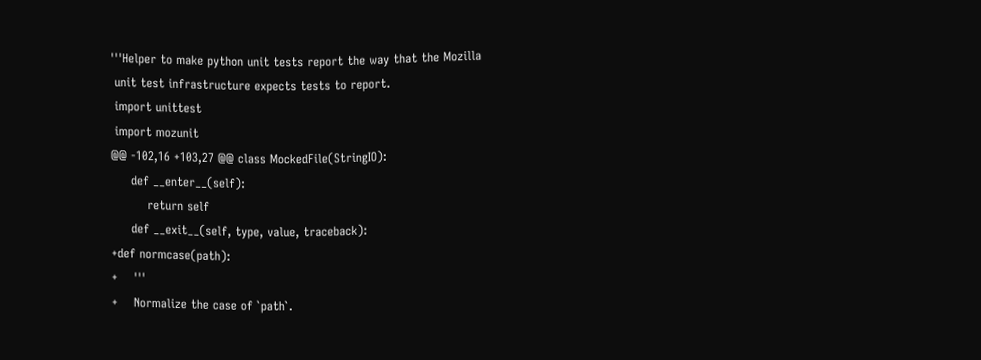'''Helper to make python unit tests report the way that the Mozilla
 unit test infrastructure expects tests to report.
 import unittest
 import mozunit
@@ -102,16 +103,27 @@ class MockedFile(StringIO):
     def __enter__(self):
         return self
     def __exit__(self, type, value, traceback):
+def normcase(path):
+    '''
+    Normalize the case of `path`.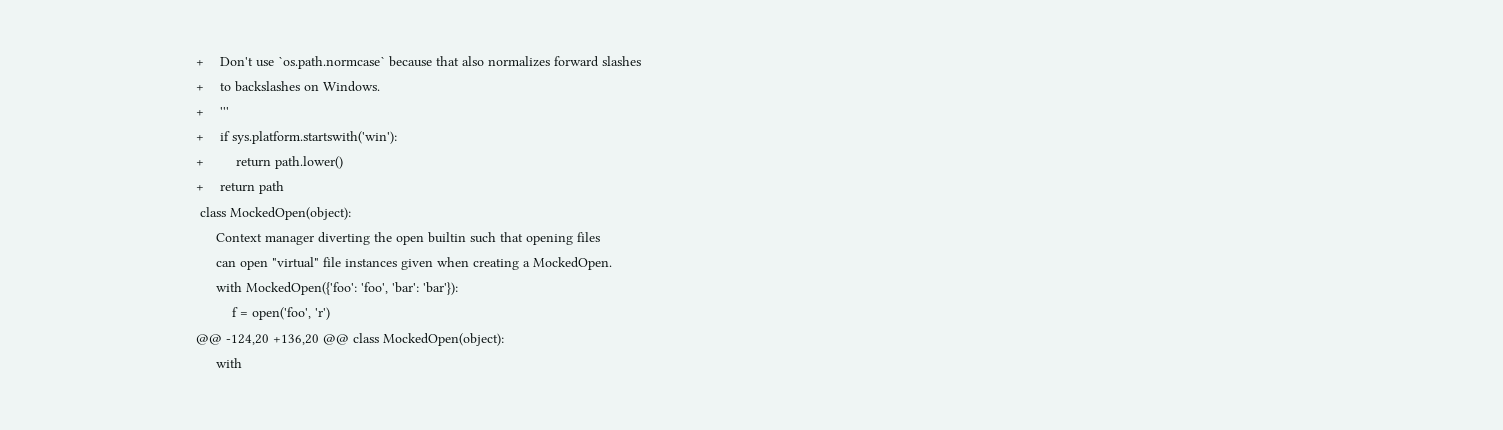+    Don't use `os.path.normcase` because that also normalizes forward slashes
+    to backslashes on Windows.
+    '''
+    if sys.platform.startswith('win'):
+        return path.lower()
+    return path
 class MockedOpen(object):
     Context manager diverting the open builtin such that opening files
     can open "virtual" file instances given when creating a MockedOpen.
     with MockedOpen({'foo': 'foo', 'bar': 'bar'}):
         f = open('foo', 'r')
@@ -124,20 +136,20 @@ class MockedOpen(object):
     with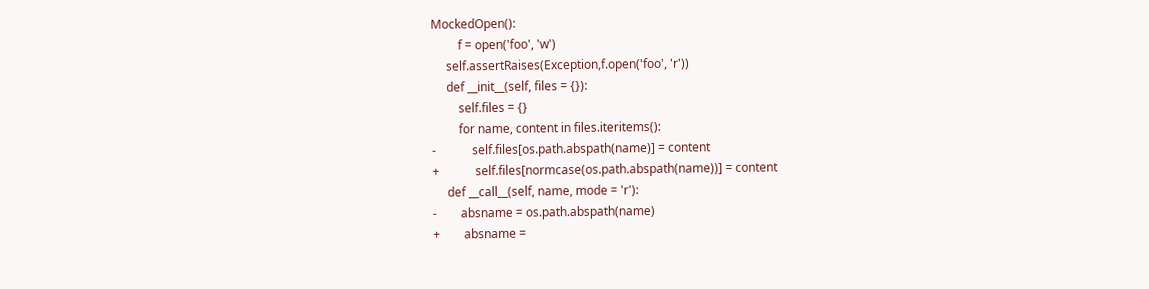MockedOpen():
         f = open('foo', 'w')
     self.assertRaises(Exception,f.open('foo', 'r'))
     def __init__(self, files = {}):
         self.files = {}
         for name, content in files.iteritems():
-            self.files[os.path.abspath(name)] = content
+            self.files[normcase(os.path.abspath(name))] = content
     def __call__(self, name, mode = 'r'):
-        absname = os.path.abspath(name)
+        absname =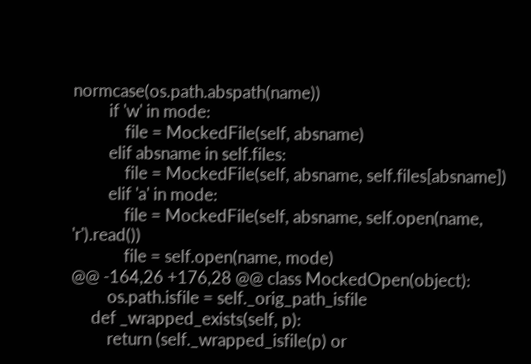normcase(os.path.abspath(name))
         if 'w' in mode:
             file = MockedFile(self, absname)
         elif absname in self.files:
             file = MockedFile(self, absname, self.files[absname])
         elif 'a' in mode:
             file = MockedFile(self, absname, self.open(name, 'r').read())
             file = self.open(name, mode)
@@ -164,26 +176,28 @@ class MockedOpen(object):
         os.path.isfile = self._orig_path_isfile
     def _wrapped_exists(self, p):
         return (self._wrapped_isfile(p) or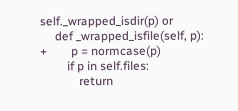self._wrapped_isdir(p) or
     def _wrapped_isfile(self, p):
+        p = normcase(p)
         if p in self.files:
             return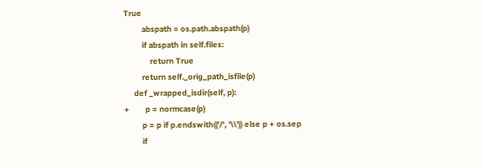True
         abspath = os.path.abspath(p)
         if abspath in self.files:
             return True
         return self._orig_path_isfile(p)
     def _wrapped_isdir(self, p):
+        p = normcase(p)
         p = p if p.endswith(('/', '\\')) else p + os.sep
         if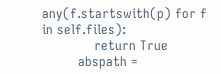any(f.startswith(p) for f in self.files):
             return True
         abspath =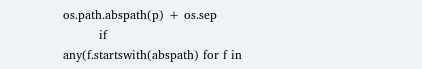os.path.abspath(p) + os.sep
         if any(f.startswith(abspath) for f in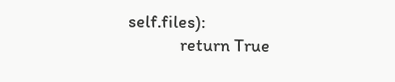self.files):
             return True